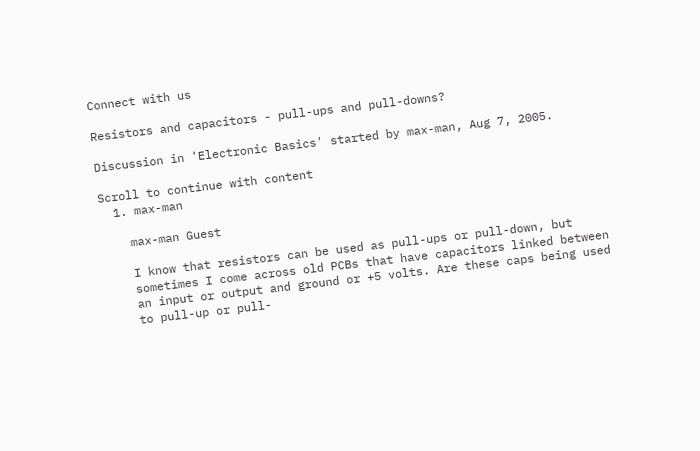Connect with us

Resistors and capacitors - pull-ups and pull-downs?

Discussion in 'Electronic Basics' started by max-man, Aug 7, 2005.

Scroll to continue with content
  1. max-man

    max-man Guest

    I know that resistors can be used as pull-ups or pull-down, but
    sometimes I come across old PCBs that have capacitors linked between
    an input or output and ground or +5 volts. Are these caps being used
    to pull-up or pull-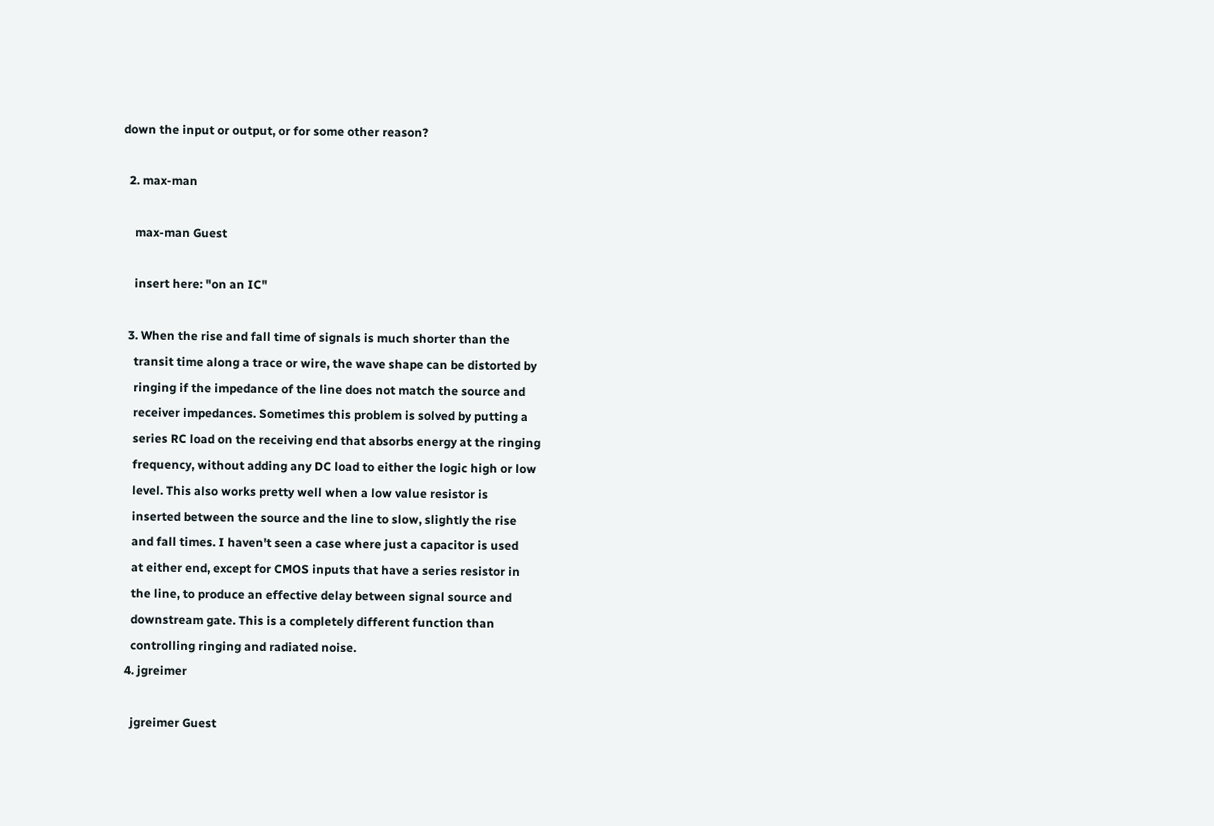down the input or output, or for some other reason?

  2. max-man

    max-man Guest

    insert here: "on an IC"

  3. When the rise and fall time of signals is much shorter than the
    transit time along a trace or wire, the wave shape can be distorted by
    ringing if the impedance of the line does not match the source and
    receiver impedances. Sometimes this problem is solved by putting a
    series RC load on the receiving end that absorbs energy at the ringing
    frequency, without adding any DC load to either the logic high or low
    level. This also works pretty well when a low value resistor is
    inserted between the source and the line to slow, slightly the rise
    and fall times. I haven't seen a case where just a capacitor is used
    at either end, except for CMOS inputs that have a series resistor in
    the line, to produce an effective delay between signal source and
    downstream gate. This is a completely different function than
    controlling ringing and radiated noise.
  4. jgreimer

    jgreimer Guest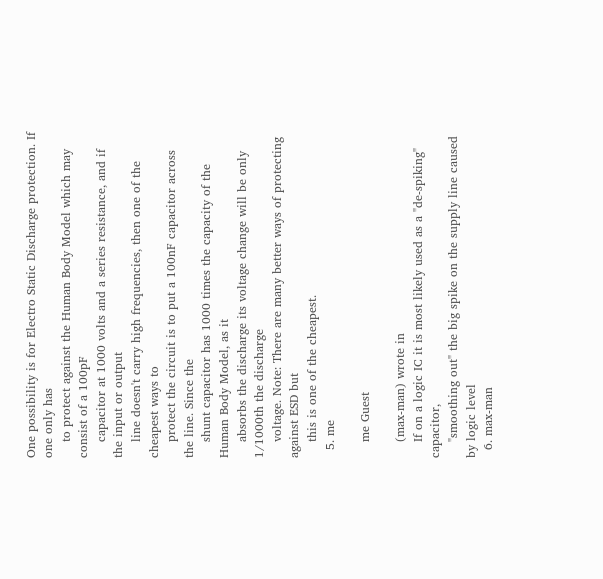One possibility is for Electro Static Discharge protection. If one only has
    to protect against the Human Body Model which may consist of a 100pF
    capacitor at 1000 volts and a series resistance, and if the input or output
    line doesn't carry high frequencies, then one of the cheapest ways to
    protect the circuit is to put a 100nF capacitor across the line. Since the
    shunt capacitor has 1000 times the capacity of the Human Body Model, as it
    absorbs the discharge its voltage change will be only 1/1000th the discharge
    voltage. Note: There are many better ways of protecting against ESD but
    this is one of the cheapest.
  5. me

    me Guest

    (max-man) wrote in
    If on a logic IC it is most likely used as a "de-spiking" capacitor,
    "smoothing out" the big spike on the supply line caused by logic level
  6. max-man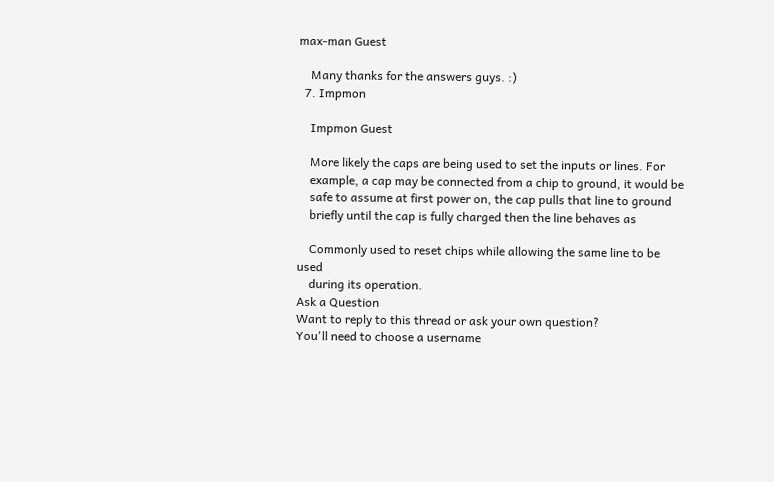max-man Guest

    Many thanks for the answers guys. :)
  7. Impmon

    Impmon Guest

    More likely the caps are being used to set the inputs or lines. For
    example, a cap may be connected from a chip to ground, it would be
    safe to assume at first power on, the cap pulls that line to ground
    briefly until the cap is fully charged then the line behaves as

    Commonly used to reset chips while allowing the same line to be used
    during its operation.
Ask a Question
Want to reply to this thread or ask your own question?
You'll need to choose a username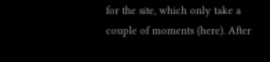for the site, which only take a couple of moments (here). After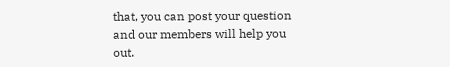that, you can post your question and our members will help you out.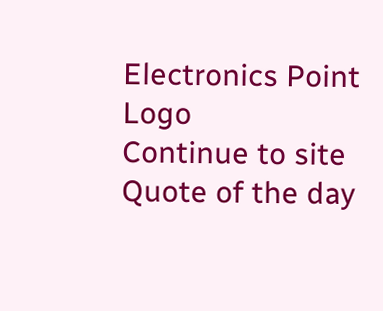Electronics Point Logo
Continue to site
Quote of the day